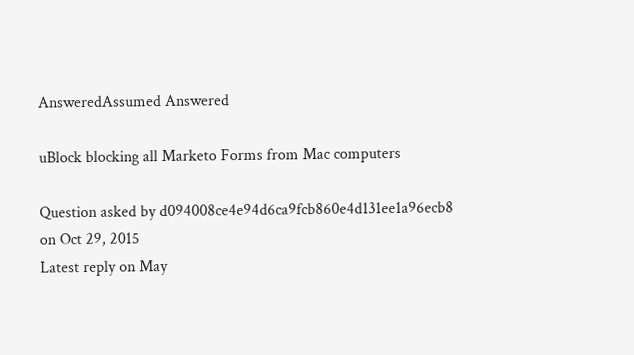AnsweredAssumed Answered

uBlock blocking all Marketo Forms from Mac computers

Question asked by d094008ce4e94d6ca9fcb860e4d131ee1a96ecb8 on Oct 29, 2015
Latest reply on May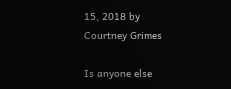15, 2018 by Courtney Grimes

Is anyone else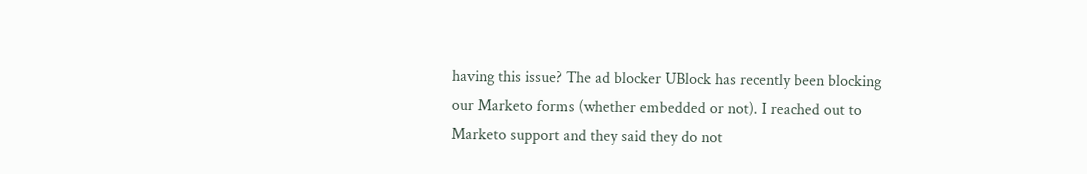having this issue? The ad blocker UBlock has recently been blocking our Marketo forms (whether embedded or not). I reached out to Marketo support and they said they do not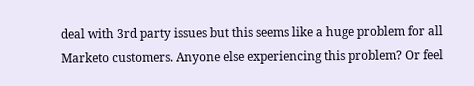deal with 3rd party issues but this seems like a huge problem for all Marketo customers. Anyone else experiencing this problem? Or feel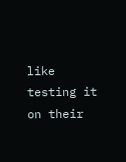like testing it on their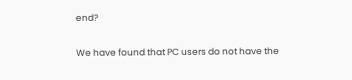end?


We have found that PC users do not have the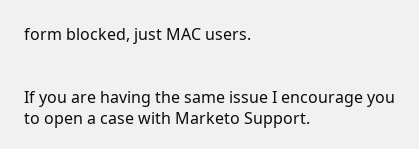form blocked, just MAC users.


If you are having the same issue I encourage you to open a case with Marketo Support.